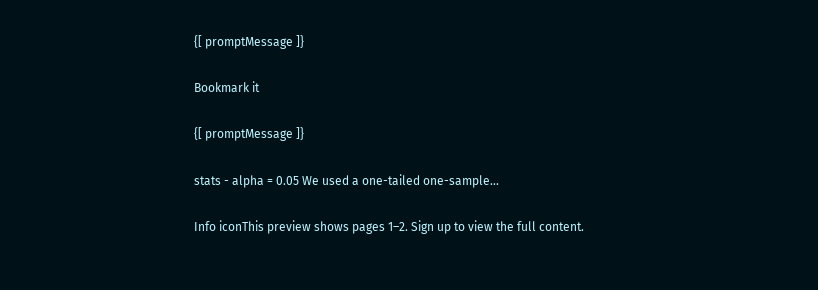{[ promptMessage ]}

Bookmark it

{[ promptMessage ]}

stats - alpha = 0.05 We used a one-tailed one-sample...

Info iconThis preview shows pages 1–2. Sign up to view the full content.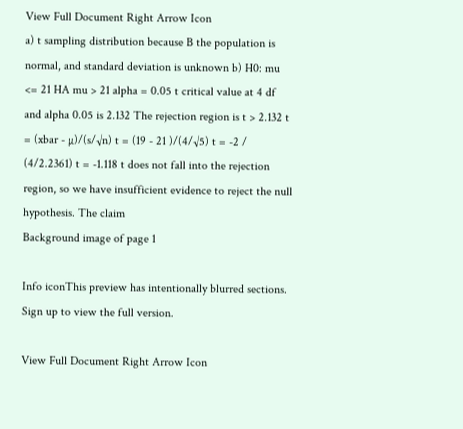View Full Document Right Arrow Icon
a) t sampling distribution because B the population is normal, and standard deviation is unknown b) H0: mu <= 21 HA mu > 21 alpha = 0.05 t critical value at 4 df and alpha 0.05 is 2.132 The rejection region is t > 2.132 t = (xbar - µ)/(s/√n) t = (19 - 21 )/(4/√5) t = -2 / (4/2.2361) t = -1.118 t does not fall into the rejection region, so we have insufficient evidence to reject the null hypothesis. The claim
Background image of page 1

Info iconThis preview has intentionally blurred sections. Sign up to view the full version.

View Full Document Right Arrow Icon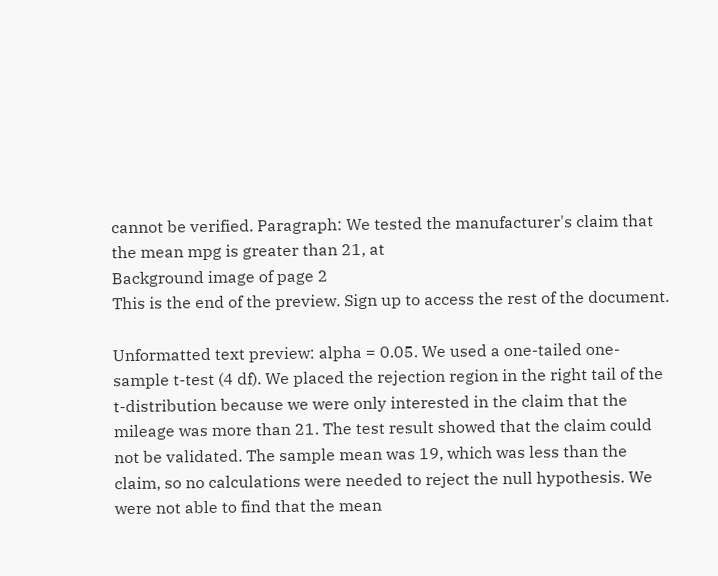cannot be verified. Paragraph: We tested the manufacturer's claim that the mean mpg is greater than 21, at
Background image of page 2
This is the end of the preview. Sign up to access the rest of the document.

Unformatted text preview: alpha = 0.05. We used a one-tailed one-sample t-test (4 df). We placed the rejection region in the right tail of the t-distribution because we were only interested in the claim that the mileage was more than 21. The test result showed that the claim could not be validated. The sample mean was 19, which was less than the claim, so no calculations were needed to reject the null hypothesis. We were not able to find that the mean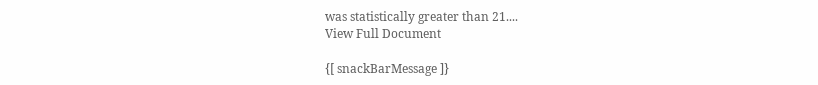was statistically greater than 21....
View Full Document

{[ snackBarMessage ]}